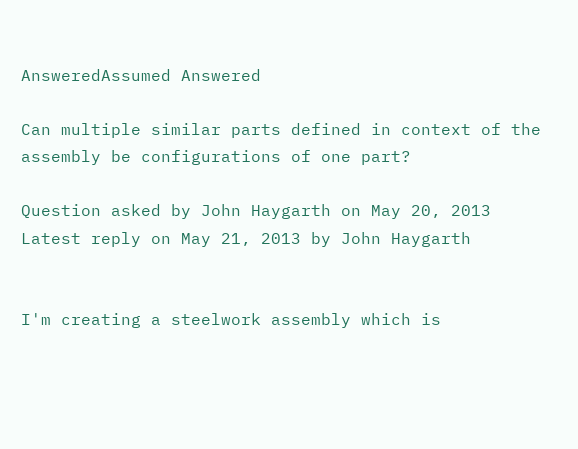AnsweredAssumed Answered

Can multiple similar parts defined in context of the assembly be configurations of one part?

Question asked by John Haygarth on May 20, 2013
Latest reply on May 21, 2013 by John Haygarth


I'm creating a steelwork assembly which is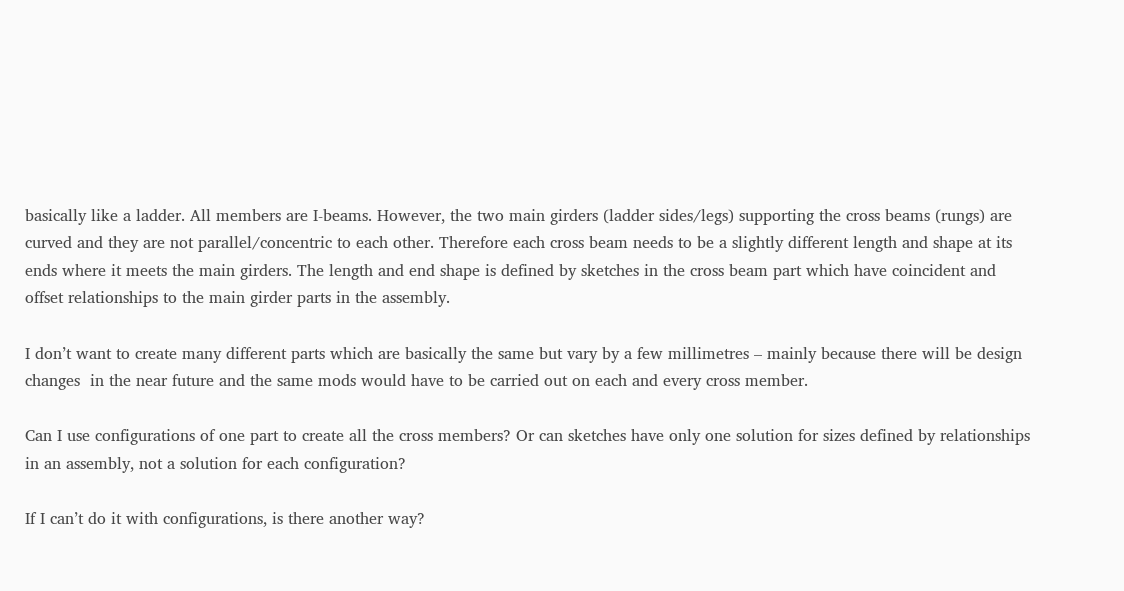basically like a ladder. All members are I-beams. However, the two main girders (ladder sides/legs) supporting the cross beams (rungs) are curved and they are not parallel/concentric to each other. Therefore each cross beam needs to be a slightly different length and shape at its ends where it meets the main girders. The length and end shape is defined by sketches in the cross beam part which have coincident and offset relationships to the main girder parts in the assembly.

I don’t want to create many different parts which are basically the same but vary by a few millimetres – mainly because there will be design changes  in the near future and the same mods would have to be carried out on each and every cross member.

Can I use configurations of one part to create all the cross members? Or can sketches have only one solution for sizes defined by relationships in an assembly, not a solution for each configuration?

If I can’t do it with configurations, is there another way?